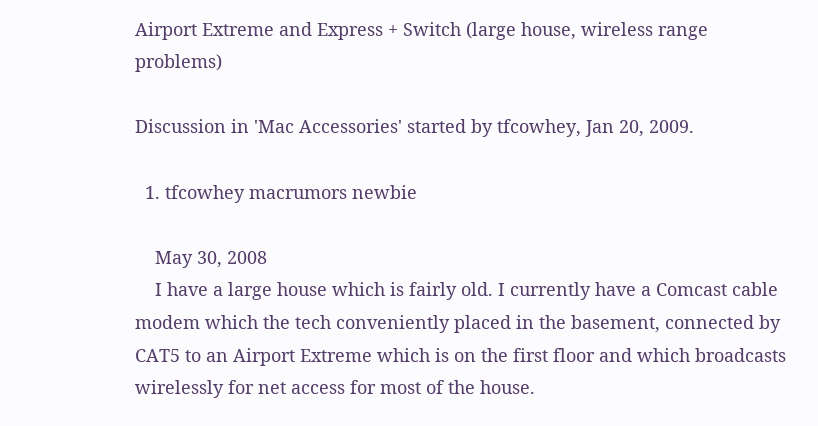Airport Extreme and Express + Switch (large house, wireless range problems)

Discussion in 'Mac Accessories' started by tfcowhey, Jan 20, 2009.

  1. tfcowhey macrumors newbie

    May 30, 2008
    I have a large house which is fairly old. I currently have a Comcast cable modem which the tech conveniently placed in the basement, connected by CAT5 to an Airport Extreme which is on the first floor and which broadcasts wirelessly for net access for most of the house.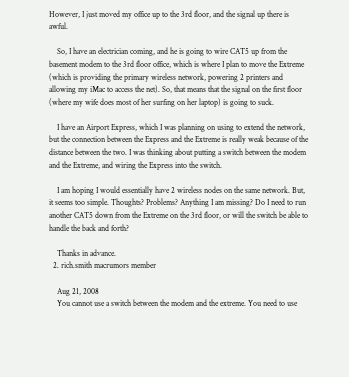However, I just moved my office up to the 3rd floor, and the signal up there is awful.

    So, I have an electrician coming, and he is going to wire CAT5 up from the basement modem to the 3rd floor office, which is where I plan to move the Extreme (which is providing the primary wireless network, powering 2 printers and allowing my iMac to access the net). So, that means that the signal on the first floor (where my wife does most of her surfing on her laptop) is going to suck.

    I have an Airport Express, which I was planning on using to extend the network, but the connection between the Express and the Extreme is really weak because of the distance between the two. I was thinking about putting a switch between the modem and the Extreme, and wiring the Express into the switch.

    I am hoping I would essentially have 2 wireless nodes on the same network. But, it seems too simple. Thoughts? Problems? Anything I am missing? Do I need to run another CAT5 down from the Extreme on the 3rd floor, or will the switch be able to handle the back and forth?

    Thanks in advance.
  2. rich.smith macrumors member

    Aug 21, 2008
    You cannot use a switch between the modem and the extreme. You need to use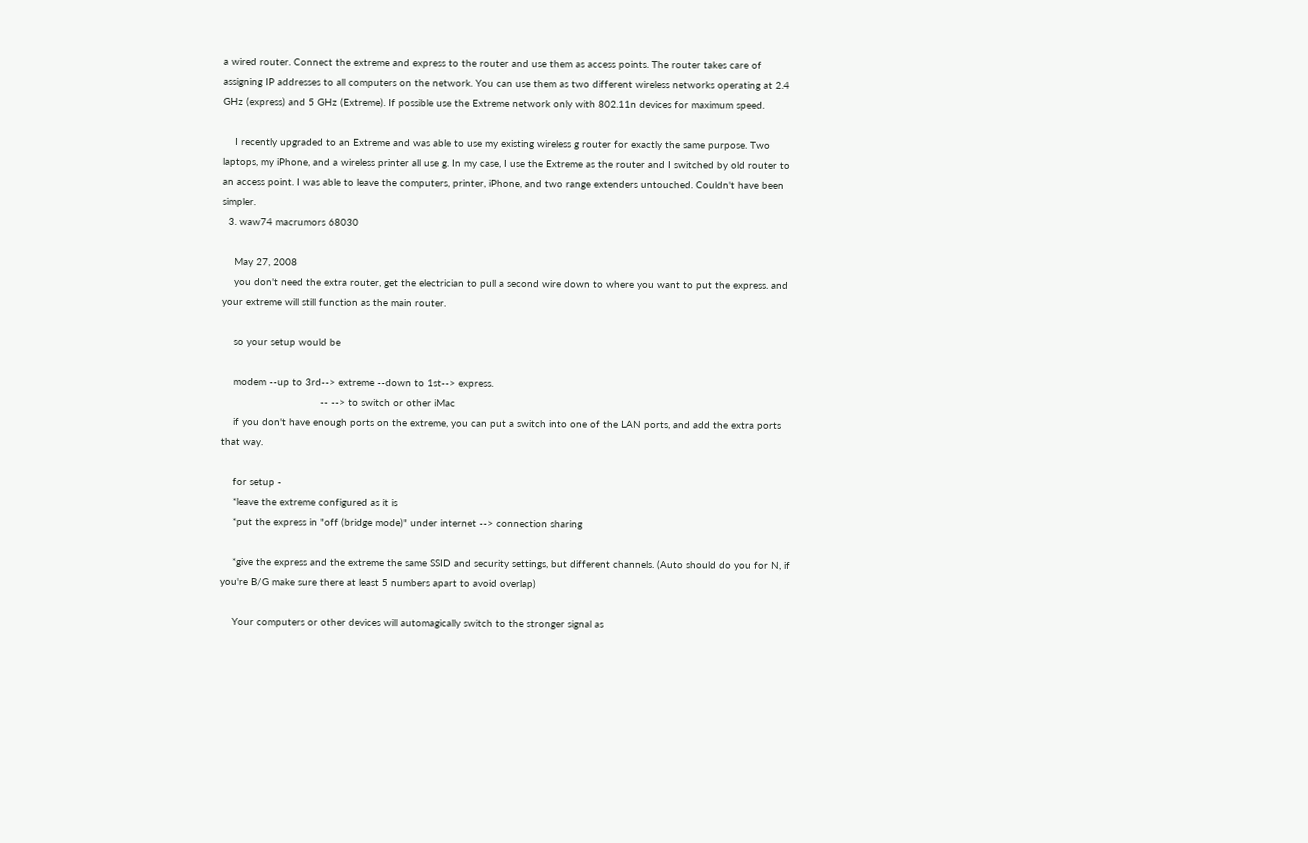a wired router. Connect the extreme and express to the router and use them as access points. The router takes care of assigning IP addresses to all computers on the network. You can use them as two different wireless networks operating at 2.4 GHz (express) and 5 GHz (Extreme). If possible use the Extreme network only with 802.11n devices for maximum speed.

    I recently upgraded to an Extreme and was able to use my existing wireless g router for exactly the same purpose. Two laptops, my iPhone, and a wireless printer all use g. In my case, I use the Extreme as the router and I switched by old router to an access point. I was able to leave the computers, printer, iPhone, and two range extenders untouched. Couldn't have been simpler.
  3. waw74 macrumors 68030

    May 27, 2008
    you don't need the extra router, get the electrician to pull a second wire down to where you want to put the express. and your extreme will still function as the main router.

    so your setup would be

    modem --up to 3rd--> extreme --down to 1st--> express.
                                 -- --> to switch or other iMac
    if you don't have enough ports on the extreme, you can put a switch into one of the LAN ports, and add the extra ports that way.

    for setup -
    *leave the extreme configured as it is
    *put the express in "off (bridge mode)" under internet --> connection sharing

    *give the express and the extreme the same SSID and security settings, but different channels. (Auto should do you for N, if you're B/G make sure there at least 5 numbers apart to avoid overlap)

    Your computers or other devices will automagically switch to the stronger signal as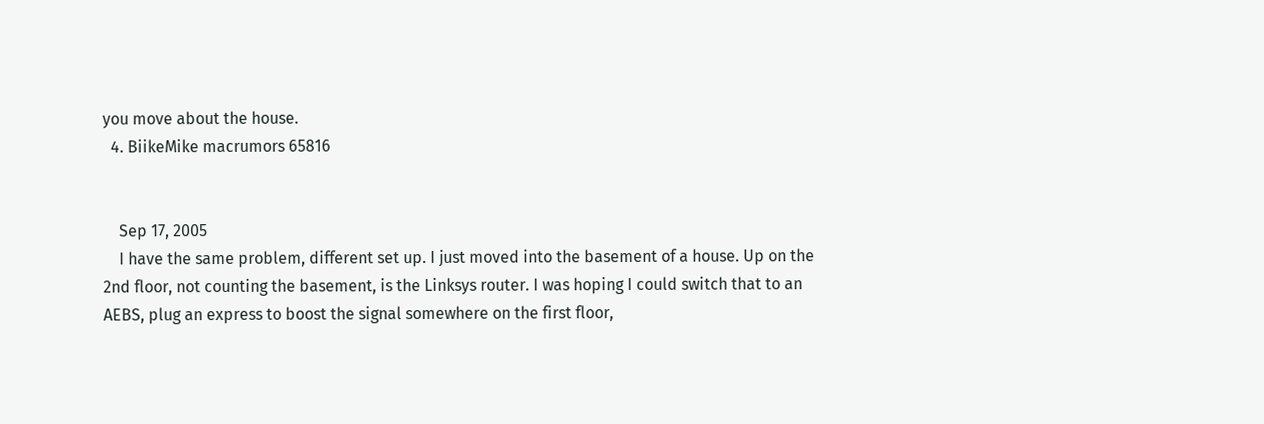you move about the house.
  4. BiikeMike macrumors 65816


    Sep 17, 2005
    I have the same problem, different set up. I just moved into the basement of a house. Up on the 2nd floor, not counting the basement, is the Linksys router. I was hoping I could switch that to an AEBS, plug an express to boost the signal somewhere on the first floor,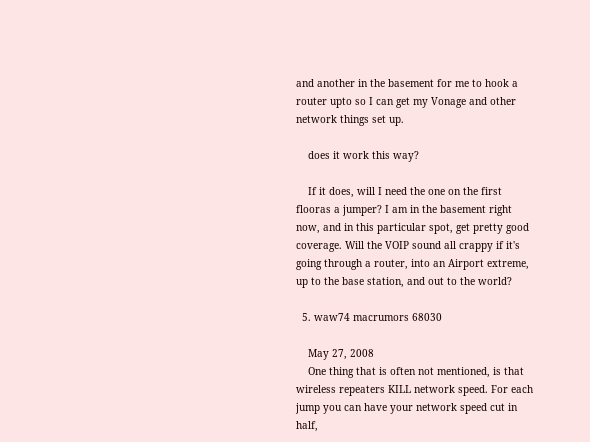and another in the basement for me to hook a router upto so I can get my Vonage and other network things set up.

    does it work this way?

    If it does, will I need the one on the first flooras a jumper? I am in the basement right now, and in this particular spot, get pretty good coverage. Will the VOIP sound all crappy if it's going through a router, into an Airport extreme, up to the base station, and out to the world?

  5. waw74 macrumors 68030

    May 27, 2008
    One thing that is often not mentioned, is that wireless repeaters KILL network speed. For each jump you can have your network speed cut in half,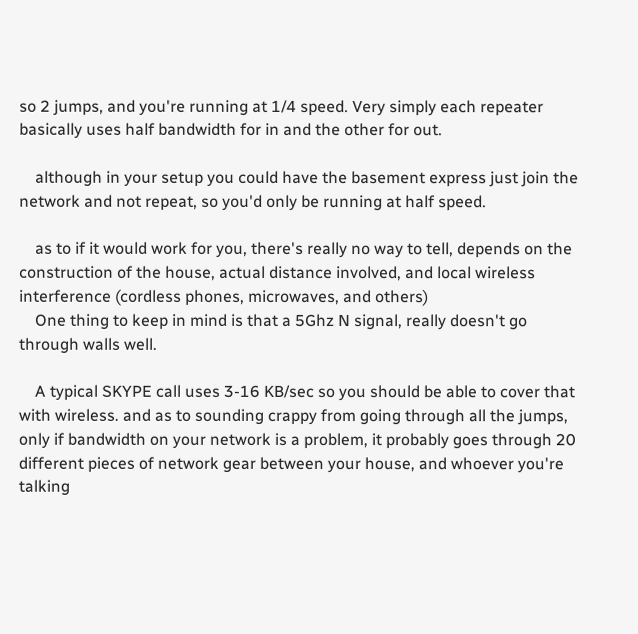so 2 jumps, and you're running at 1/4 speed. Very simply each repeater basically uses half bandwidth for in and the other for out.

    although in your setup you could have the basement express just join the network and not repeat, so you'd only be running at half speed.

    as to if it would work for you, there's really no way to tell, depends on the construction of the house, actual distance involved, and local wireless interference (cordless phones, microwaves, and others)
    One thing to keep in mind is that a 5Ghz N signal, really doesn't go through walls well.

    A typical SKYPE call uses 3-16 KB/sec so you should be able to cover that with wireless. and as to sounding crappy from going through all the jumps, only if bandwidth on your network is a problem, it probably goes through 20 different pieces of network gear between your house, and whoever you're talking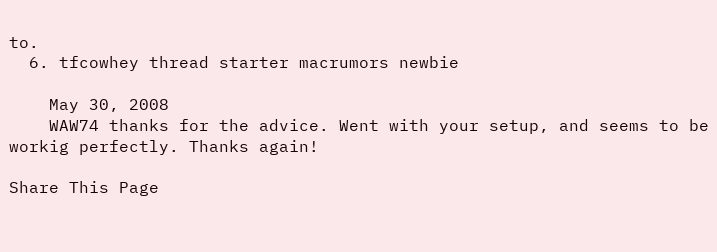to.
  6. tfcowhey thread starter macrumors newbie

    May 30, 2008
    WAW74 thanks for the advice. Went with your setup, and seems to be workig perfectly. Thanks again!

Share This Page